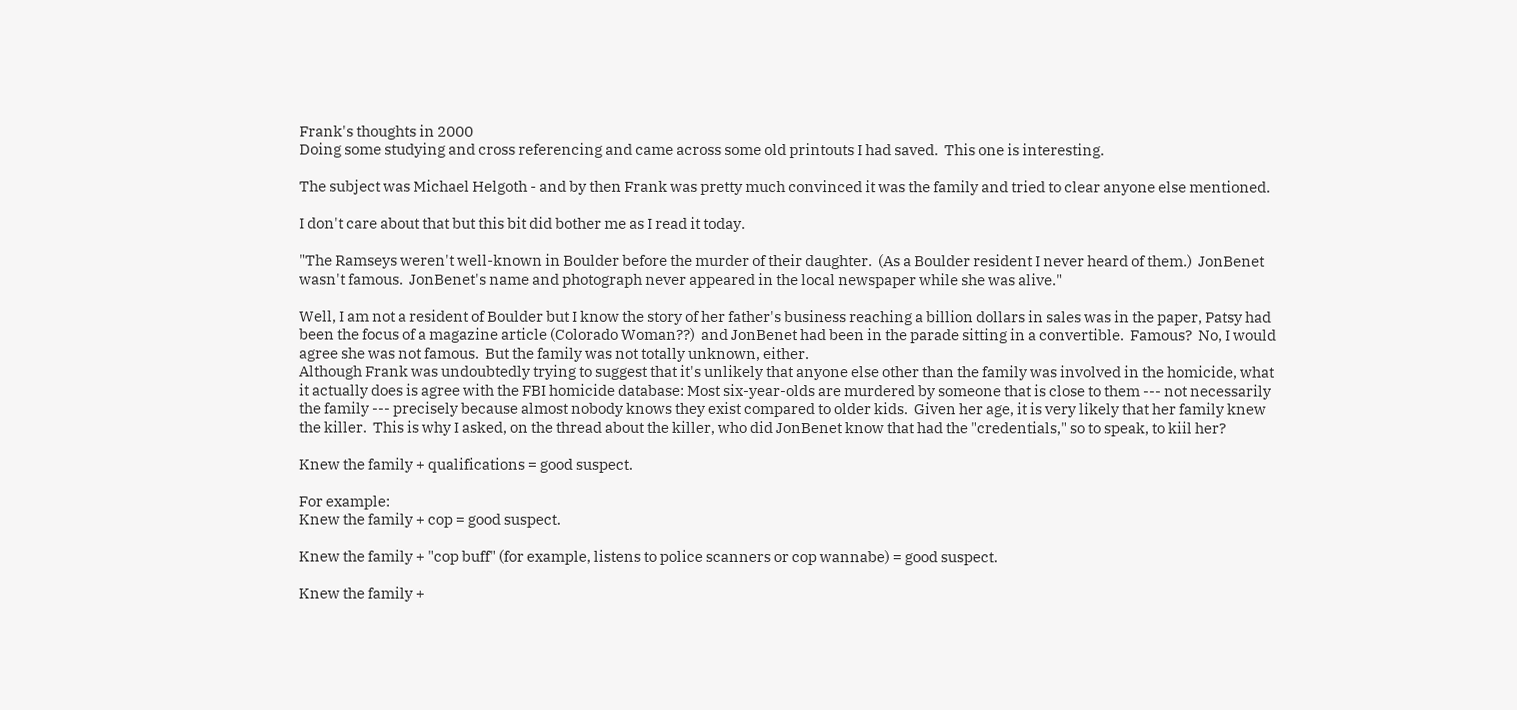Frank's thoughts in 2000
Doing some studying and cross referencing and came across some old printouts I had saved.  This one is interesting.

The subject was Michael Helgoth - and by then Frank was pretty much convinced it was the family and tried to clear anyone else mentioned.

I don't care about that but this bit did bother me as I read it today.

"The Ramseys weren't well-known in Boulder before the murder of their daughter.  (As a Boulder resident I never heard of them.)  JonBenet wasn't famous.  JonBenet's name and photograph never appeared in the local newspaper while she was alive."

Well, I am not a resident of Boulder but I know the story of her father's business reaching a billion dollars in sales was in the paper, Patsy had been the focus of a magazine article (Colorado Woman??)  and JonBenet had been in the parade sitting in a convertible.  Famous?  No, I would agree she was not famous.  But the family was not totally unknown, either.
Although Frank was undoubtedly trying to suggest that it's unlikely that anyone else other than the family was involved in the homicide, what it actually does is agree with the FBI homicide database: Most six-year-olds are murdered by someone that is close to them --- not necessarily the family --- precisely because almost nobody knows they exist compared to older kids.  Given her age, it is very likely that her family knew the killer.  This is why I asked, on the thread about the killer, who did JonBenet know that had the "credentials," so to speak, to kiil her?

Knew the family + qualifications = good suspect.

For example:
Knew the family + cop = good suspect.

Knew the family + "cop buff" (for example, listens to police scanners or cop wannabe) = good suspect.

Knew the family +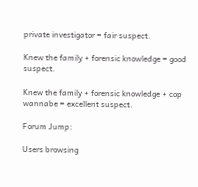private investigator = fair suspect.

Knew the family + forensic knowledge = good suspect.

Knew the family + forensic knowledge + cop wannabe = excellent suspect.

Forum Jump:

Users browsing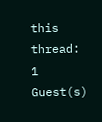this thread: 1 Guest(s)